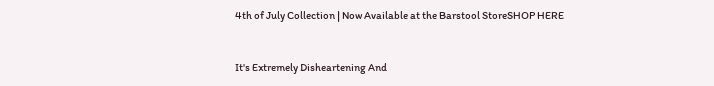4th of July Collection | Now Available at the Barstool StoreSHOP HERE


It's Extremely Disheartening And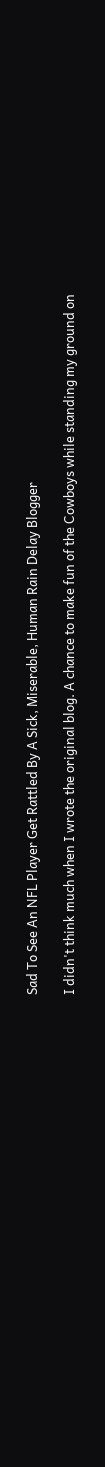Sad To See An NFL Player Get Rattled By A Sick, Miserable, Human Rain Delay Blogger

I didn't think much when I wrote the original blog. A chance to make fun of the Cowboys while standing my ground on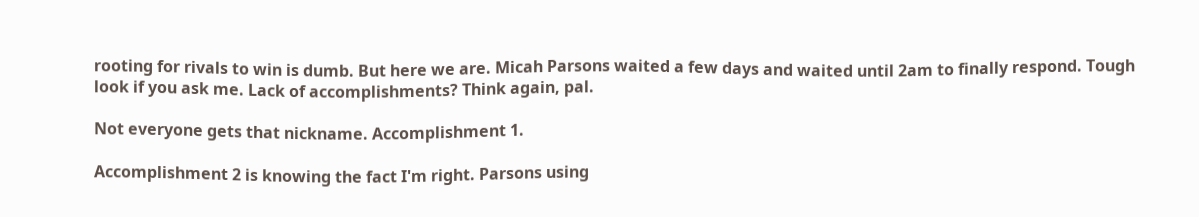rooting for rivals to win is dumb. But here we are. Micah Parsons waited a few days and waited until 2am to finally respond. Tough look if you ask me. Lack of accomplishments? Think again, pal.

Not everyone gets that nickname. Accomplishment 1.

Accomplishment 2 is knowing the fact I'm right. Parsons using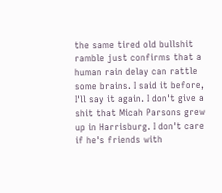the same tired old bullshit ramble just confirms that a human rain delay can rattle some brains. I said it before, I'll say it again. I don't give a shit that Micah Parsons grew up in Harrisburg. I don't care if he's friends with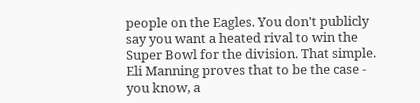people on the Eagles. You don't publicly say you want a heated rival to win the Super Bowl for the division. That simple. Eli Manning proves that to be the case - you know, a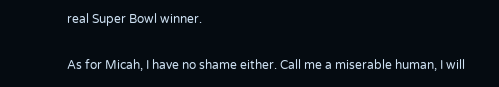real Super Bowl winner.

As for Micah, I have no shame either. Call me a miserable human, I will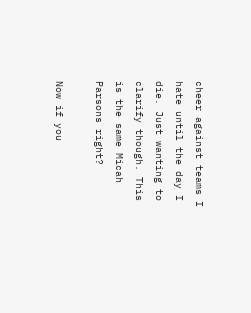cheer against teams I hate until the day I die. Just wanting to clarify though. This is the same Micah Parsons right?

Now if you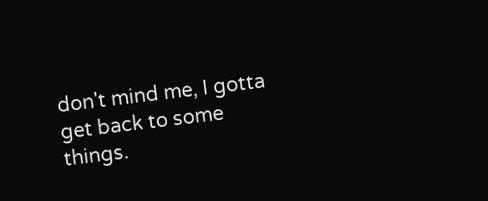don't mind me, I gotta get back to some things.